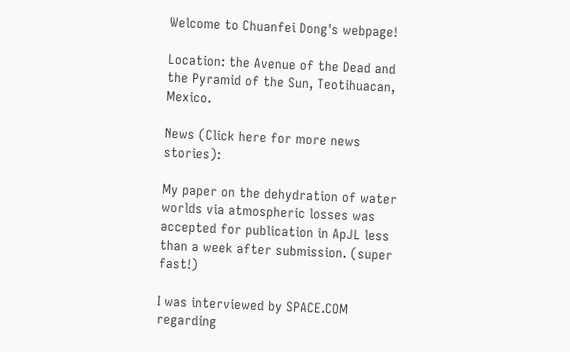Welcome to Chuanfei Dong's webpage!

Location: the Avenue of the Dead and the Pyramid of the Sun, Teotihuacan, Mexico.

News (Click here for more news stories):

My paper on the dehydration of water worlds via atmospheric losses was accepted for publication in ApJL less than a week after submission. (super fast!)

I was interviewed by SPACE.COM regarding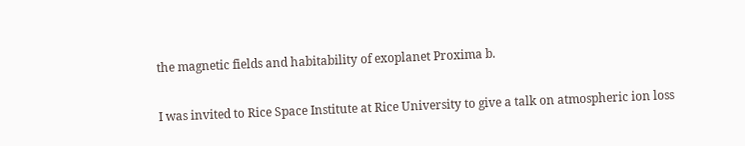the magnetic fields and habitability of exoplanet Proxima b.

I was invited to Rice Space Institute at Rice University to give a talk on atmospheric ion loss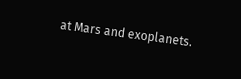at Mars and exoplanets.